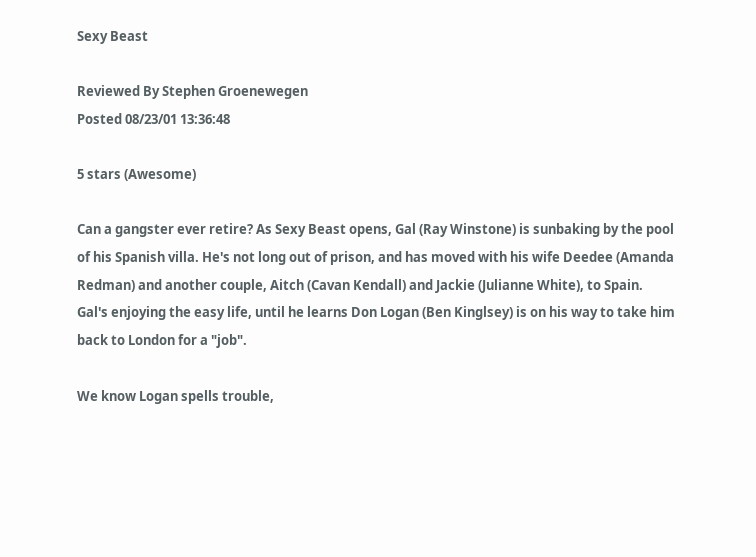Sexy Beast

Reviewed By Stephen Groenewegen
Posted 08/23/01 13:36:48

5 stars (Awesome)

Can a gangster ever retire? As Sexy Beast opens, Gal (Ray Winstone) is sunbaking by the pool of his Spanish villa. He's not long out of prison, and has moved with his wife Deedee (Amanda Redman) and another couple, Aitch (Cavan Kendall) and Jackie (Julianne White), to Spain. Gal's enjoying the easy life, until he learns Don Logan (Ben Kinglsey) is on his way to take him back to London for a "job".

We know Logan spells trouble,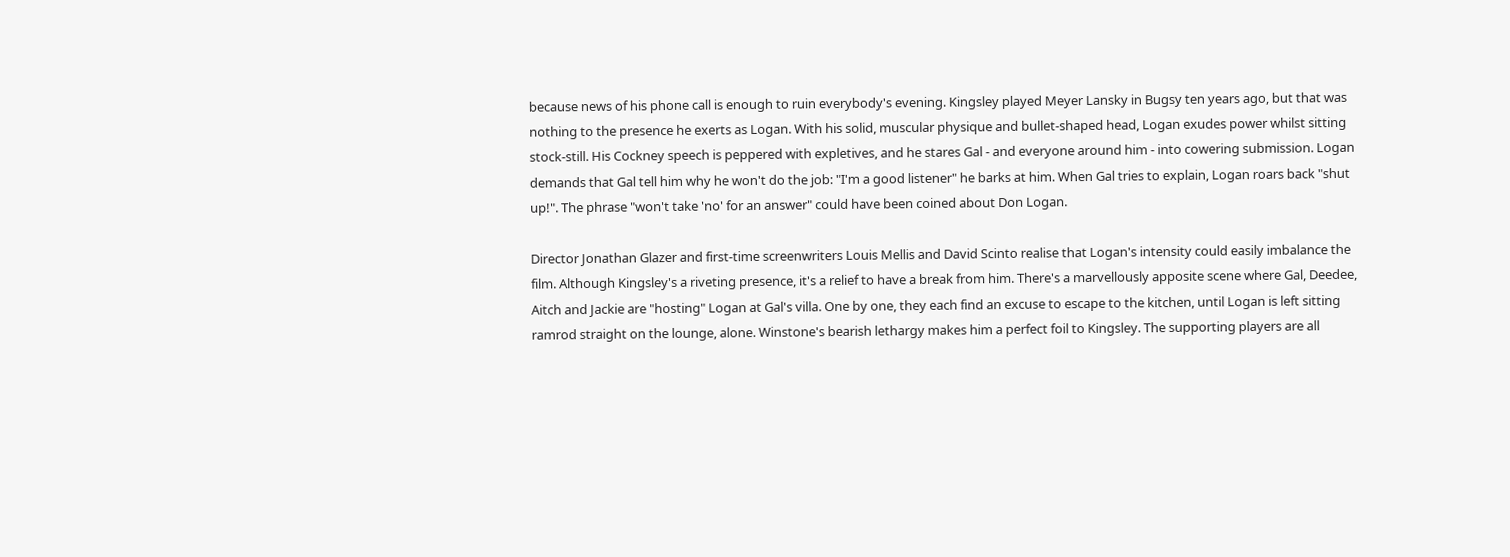because news of his phone call is enough to ruin everybody's evening. Kingsley played Meyer Lansky in Bugsy ten years ago, but that was nothing to the presence he exerts as Logan. With his solid, muscular physique and bullet-shaped head, Logan exudes power whilst sitting stock-still. His Cockney speech is peppered with expletives, and he stares Gal - and everyone around him - into cowering submission. Logan demands that Gal tell him why he won't do the job: "I'm a good listener" he barks at him. When Gal tries to explain, Logan roars back "shut up!". The phrase "won't take 'no' for an answer" could have been coined about Don Logan.

Director Jonathan Glazer and first-time screenwriters Louis Mellis and David Scinto realise that Logan's intensity could easily imbalance the film. Although Kingsley's a riveting presence, it's a relief to have a break from him. There's a marvellously apposite scene where Gal, Deedee, Aitch and Jackie are "hosting" Logan at Gal's villa. One by one, they each find an excuse to escape to the kitchen, until Logan is left sitting ramrod straight on the lounge, alone. Winstone's bearish lethargy makes him a perfect foil to Kingsley. The supporting players are all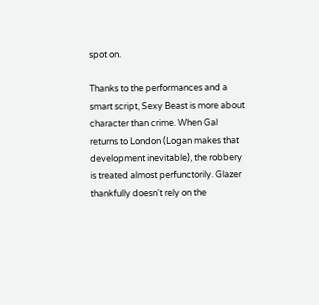spot on.

Thanks to the performances and a smart script, Sexy Beast is more about character than crime. When Gal returns to London (Logan makes that development inevitable), the robbery is treated almost perfunctorily. Glazer thankfully doesn't rely on the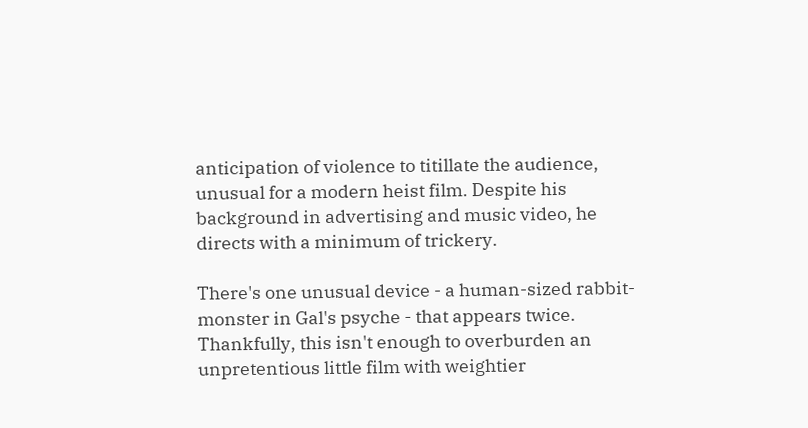anticipation of violence to titillate the audience, unusual for a modern heist film. Despite his background in advertising and music video, he directs with a minimum of trickery.

There's one unusual device - a human-sized rabbit-monster in Gal's psyche - that appears twice. Thankfully, this isn't enough to overburden an unpretentious little film with weightier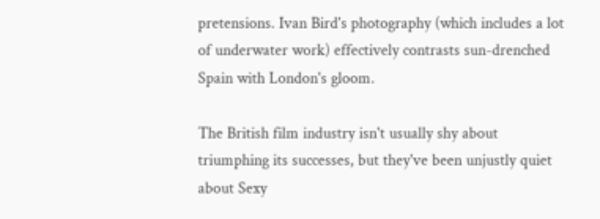pretensions. Ivan Bird's photography (which includes a lot of underwater work) effectively contrasts sun-drenched Spain with London's gloom.

The British film industry isn't usually shy about triumphing its successes, but they've been unjustly quiet about Sexy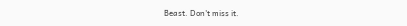Beast. Don't miss it.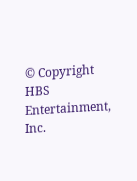© Copyright HBS Entertainment, Inc.